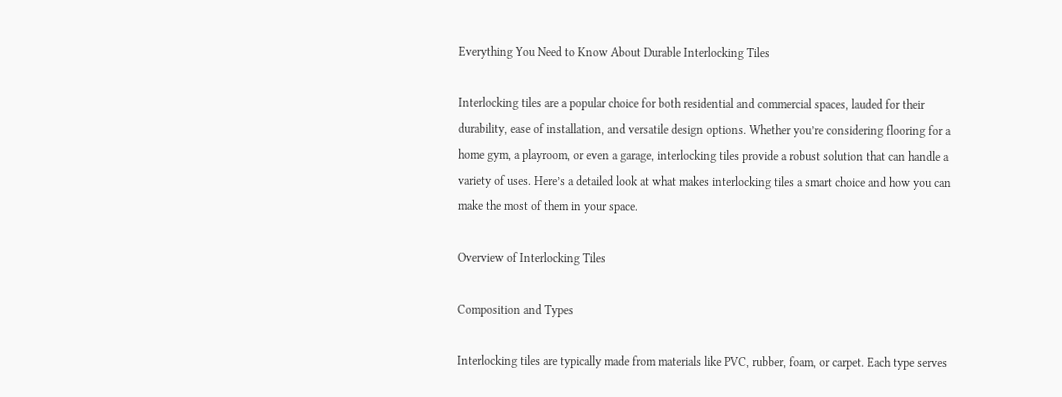Everything You Need to Know About Durable Interlocking Tiles

Interlocking tiles are a popular choice for both residential and commercial spaces, lauded for their durability, ease of installation, and versatile design options. Whether you’re considering flooring for a home gym, a playroom, or even a garage, interlocking tiles provide a robust solution that can handle a variety of uses. Here’s a detailed look at what makes interlocking tiles a smart choice and how you can make the most of them in your space.

Overview of Interlocking Tiles

Composition and Types

Interlocking tiles are typically made from materials like PVC, rubber, foam, or carpet. Each type serves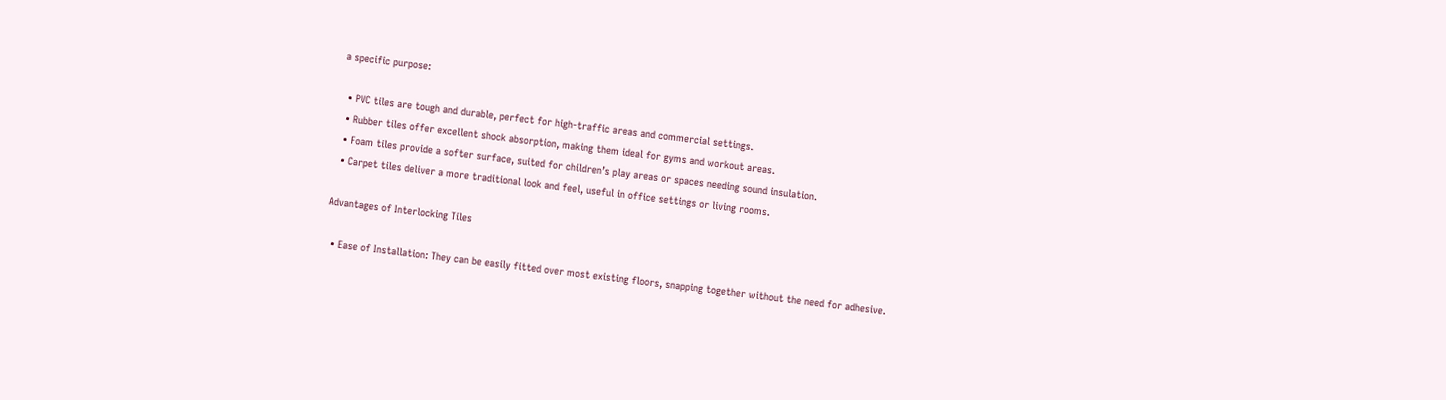a specific purpose:

  • PVC tiles are tough and durable, perfect for high-traffic areas and commercial settings.
  • Rubber tiles offer excellent shock absorption, making them ideal for gyms and workout areas.
  • Foam tiles provide a softer surface, suited for children’s play areas or spaces needing sound insulation.
  • Carpet tiles deliver a more traditional look and feel, useful in office settings or living rooms.

Advantages of Interlocking Tiles

  • Ease of Installation: They can be easily fitted over most existing floors, snapping together without the need for adhesive.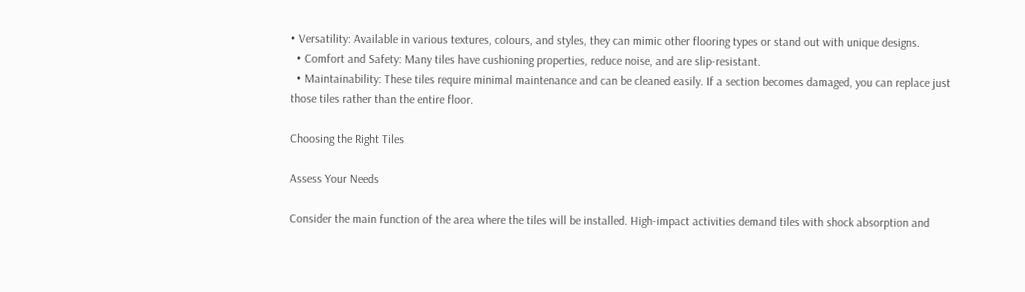• Versatility: Available in various textures, colours, and styles, they can mimic other flooring types or stand out with unique designs.
  • Comfort and Safety: Many tiles have cushioning properties, reduce noise, and are slip-resistant.
  • Maintainability: These tiles require minimal maintenance and can be cleaned easily. If a section becomes damaged, you can replace just those tiles rather than the entire floor.

Choosing the Right Tiles

Assess Your Needs

Consider the main function of the area where the tiles will be installed. High-impact activities demand tiles with shock absorption and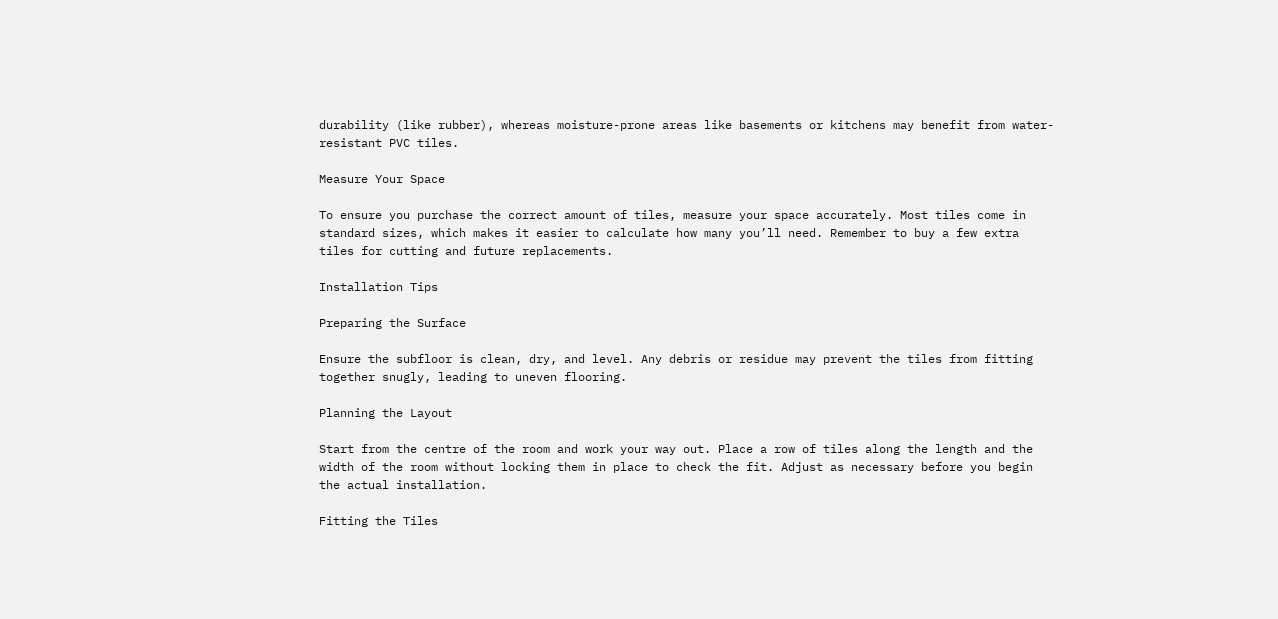durability (like rubber), whereas moisture-prone areas like basements or kitchens may benefit from water-resistant PVC tiles.

Measure Your Space

To ensure you purchase the correct amount of tiles, measure your space accurately. Most tiles come in standard sizes, which makes it easier to calculate how many you’ll need. Remember to buy a few extra tiles for cutting and future replacements.

Installation Tips

Preparing the Surface

Ensure the subfloor is clean, dry, and level. Any debris or residue may prevent the tiles from fitting together snugly, leading to uneven flooring.

Planning the Layout

Start from the centre of the room and work your way out. Place a row of tiles along the length and the width of the room without locking them in place to check the fit. Adjust as necessary before you begin the actual installation.

Fitting the Tiles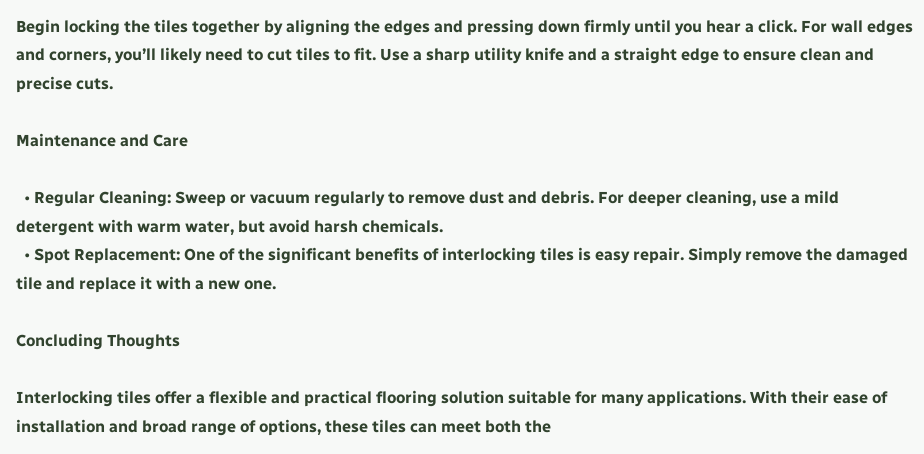Begin locking the tiles together by aligning the edges and pressing down firmly until you hear a click. For wall edges and corners, you’ll likely need to cut tiles to fit. Use a sharp utility knife and a straight edge to ensure clean and precise cuts.

Maintenance and Care

  • Regular Cleaning: Sweep or vacuum regularly to remove dust and debris. For deeper cleaning, use a mild detergent with warm water, but avoid harsh chemicals.
  • Spot Replacement: One of the significant benefits of interlocking tiles is easy repair. Simply remove the damaged tile and replace it with a new one.

Concluding Thoughts

Interlocking tiles offer a flexible and practical flooring solution suitable for many applications. With their ease of installation and broad range of options, these tiles can meet both the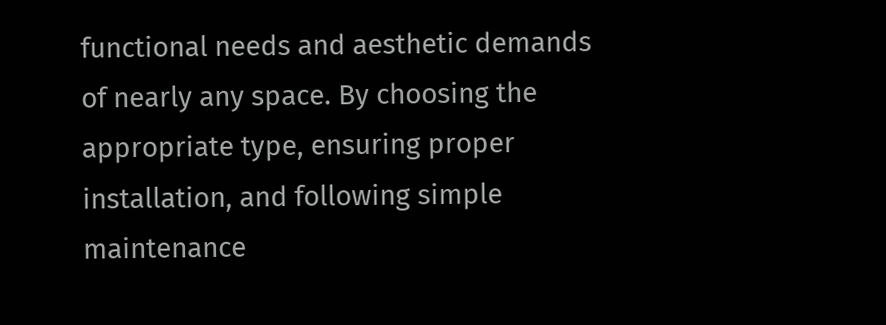functional needs and aesthetic demands of nearly any space. By choosing the appropriate type, ensuring proper installation, and following simple maintenance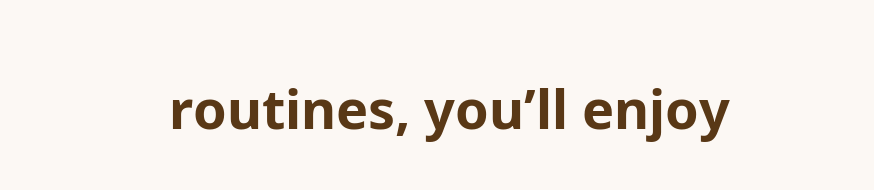routines, you’ll enjoy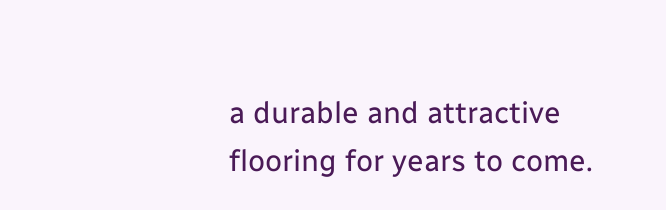a durable and attractive flooring for years to come.